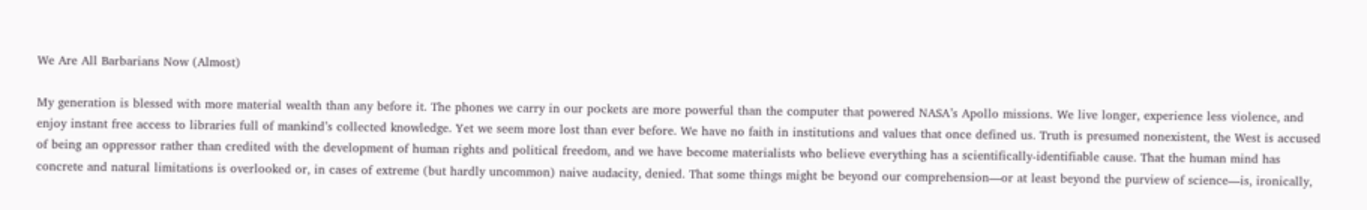We Are All Barbarians Now (Almost)

My generation is blessed with more material wealth than any before it. The phones we carry in our pockets are more powerful than the computer that powered NASA’s Apollo missions. We live longer, experience less violence, and enjoy instant free access to libraries full of mankind’s collected knowledge. Yet we seem more lost than ever before. We have no faith in institutions and values that once defined us. Truth is presumed nonexistent, the West is accused of being an oppressor rather than credited with the development of human rights and political freedom, and we have become materialists who believe everything has a scientifically-identifiable cause. That the human mind has concrete and natural limitations is overlooked or, in cases of extreme (but hardly uncommon) naive audacity, denied. That some things might be beyond our comprehension—or at least beyond the purview of science—is, ironically,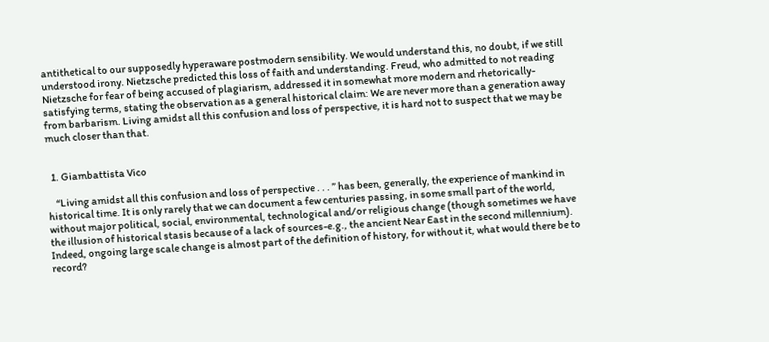antithetical to our supposedly hyperaware postmodern sensibility. We would understand this, no doubt, if we still understood irony. Nietzsche predicted this loss of faith and understanding. Freud, who admitted to not reading Nietzsche for fear of being accused of plagiarism, addressed it in somewhat more modern and rhetorically-satisfying terms, stating the observation as a general historical claim: We are never more than a generation away from barbarism. Living amidst all this confusion and loss of perspective, it is hard not to suspect that we may be much closer than that.


  1. Giambattista Vico

    “Living amidst all this confusion and loss of perspective . . . ” has been, generally, the experience of mankind in historical time. It is only rarely that we can document a few centuries passing, in some small part of the world, without major political, social, environmental, technological and/or religious change (though sometimes we have the illusion of historical stasis because of a lack of sources-e.g., the ancient Near East in the second millennium). Indeed, ongoing large scale change is almost part of the definition of history, for without it, what would there be to record?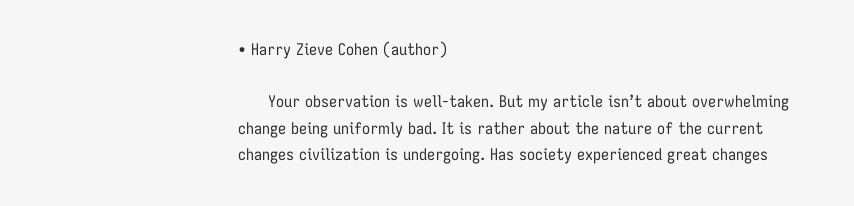• Harry Zieve Cohen (author)

      Your observation is well-taken. But my article isn’t about overwhelming change being uniformly bad. It is rather about the nature of the current changes civilization is undergoing. Has society experienced great changes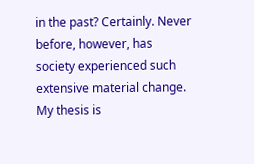in the past? Certainly. Never before, however, has society experienced such extensive material change. My thesis is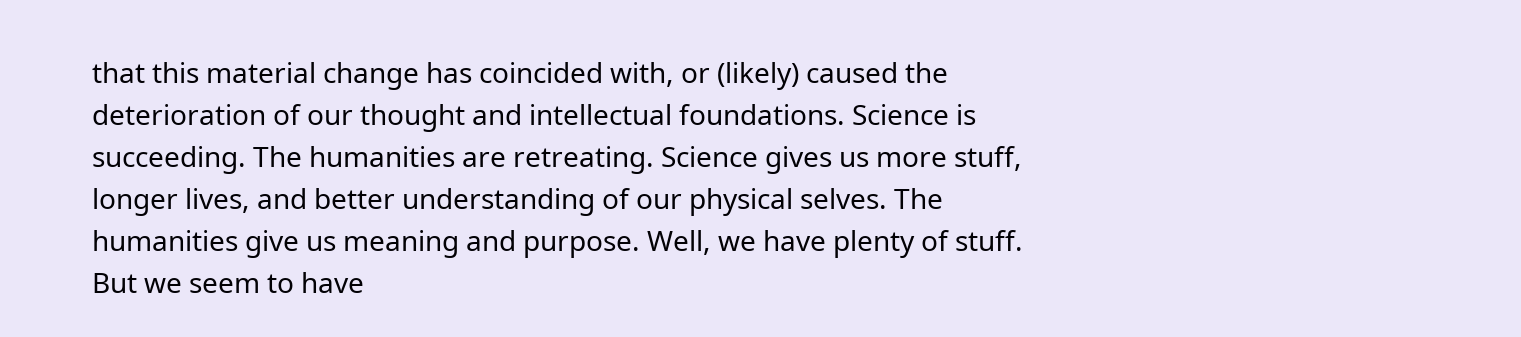that this material change has coincided with, or (likely) caused the deterioration of our thought and intellectual foundations. Science is succeeding. The humanities are retreating. Science gives us more stuff, longer lives, and better understanding of our physical selves. The humanities give us meaning and purpose. Well, we have plenty of stuff. But we seem to have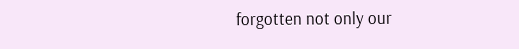forgotten not only our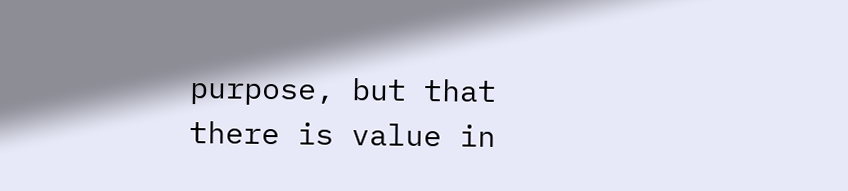purpose, but that there is value in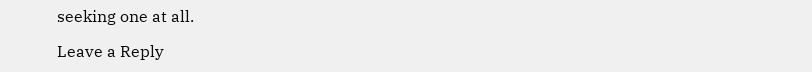seeking one at all.

Leave a Reply